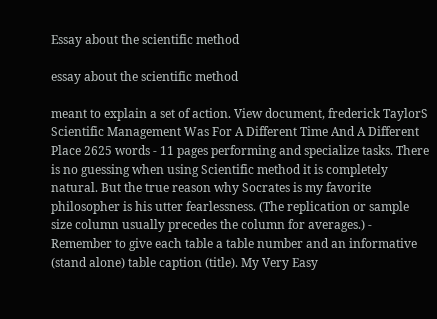Essay about the scientific method

essay about the scientific method

meant to explain a set of action. View document, frederick TaylorS Scientific Management Was For A Different Time And A Different Place 2625 words - 11 pages performing and specialize tasks. There is no guessing when using Scientific method it is completely natural. But the true reason why Socrates is my favorite philosopher is his utter fearlessness. (The replication or sample size column usually precedes the column for averages.) - Remember to give each table a table number and an informative (stand alone) table caption (title). My Very Easy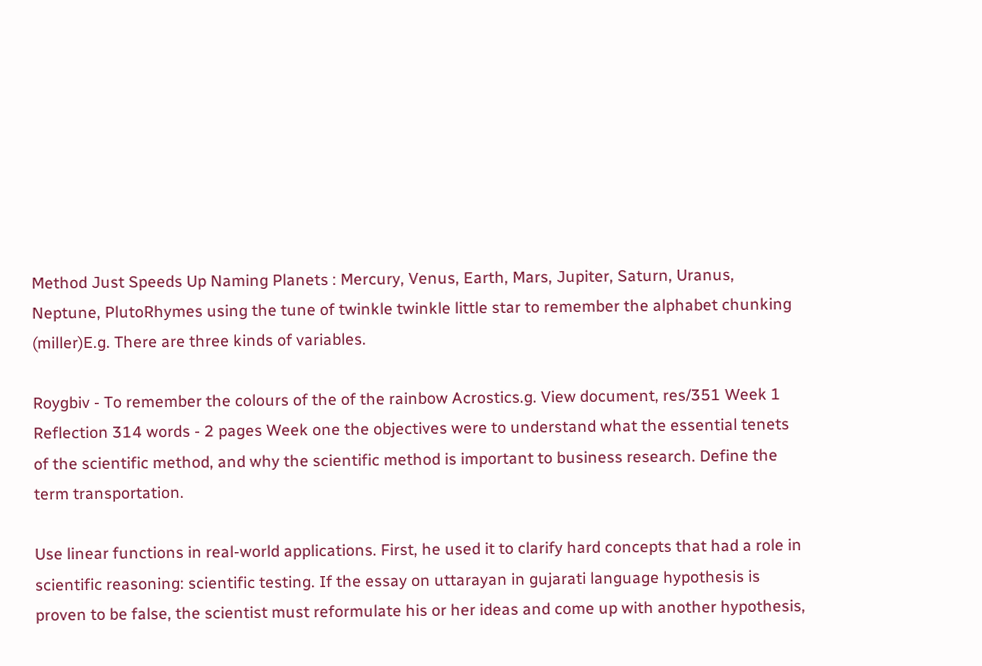Method Just Speeds Up Naming Planets : Mercury, Venus, Earth, Mars, Jupiter, Saturn, Uranus, Neptune, PlutoRhymes using the tune of twinkle twinkle little star to remember the alphabet chunking (miller)E.g. There are three kinds of variables.

Roygbiv - To remember the colours of the of the rainbow Acrostics.g. View document, res/351 Week 1 Reflection 314 words - 2 pages Week one the objectives were to understand what the essential tenets of the scientific method, and why the scientific method is important to business research. Define the term transportation.

Use linear functions in real-world applications. First, he used it to clarify hard concepts that had a role in scientific reasoning: scientific testing. If the essay on uttarayan in gujarati language hypothesis is proven to be false, the scientist must reformulate his or her ideas and come up with another hypothesis,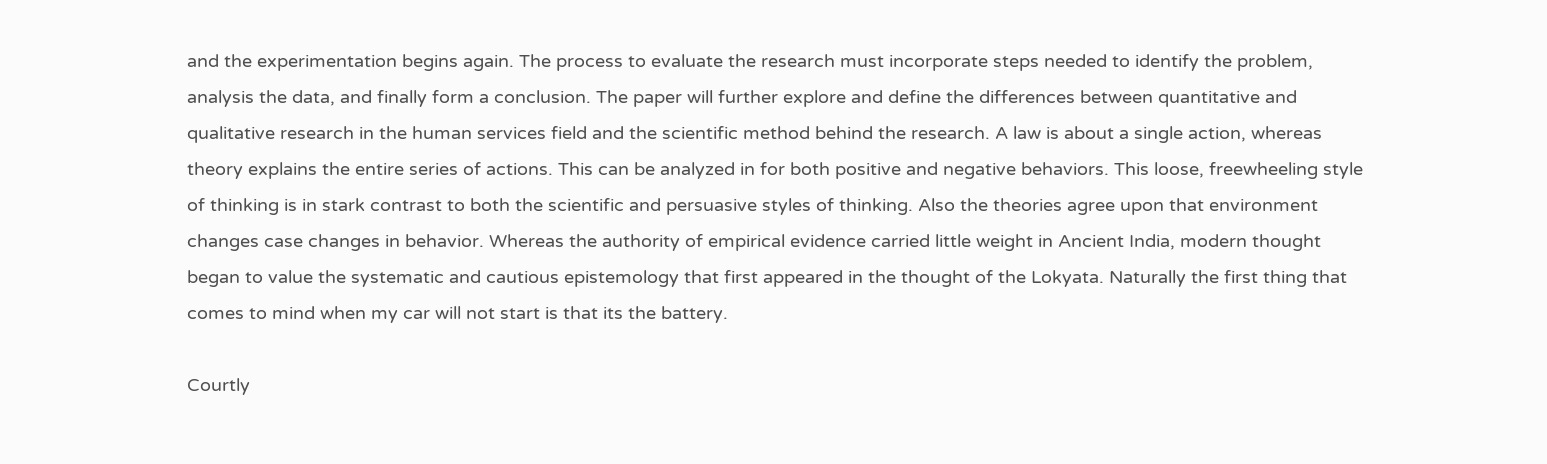and the experimentation begins again. The process to evaluate the research must incorporate steps needed to identify the problem, analysis the data, and finally form a conclusion. The paper will further explore and define the differences between quantitative and qualitative research in the human services field and the scientific method behind the research. A law is about a single action, whereas theory explains the entire series of actions. This can be analyzed in for both positive and negative behaviors. This loose, freewheeling style of thinking is in stark contrast to both the scientific and persuasive styles of thinking. Also the theories agree upon that environment changes case changes in behavior. Whereas the authority of empirical evidence carried little weight in Ancient India, modern thought began to value the systematic and cautious epistemology that first appeared in the thought of the Lokyata. Naturally the first thing that comes to mind when my car will not start is that its the battery.

Courtly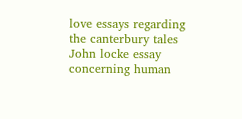love essays regarding the canterbury tales
John locke essay concerning human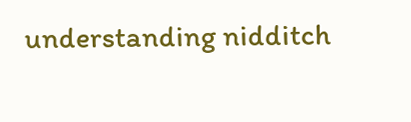understanding nidditch